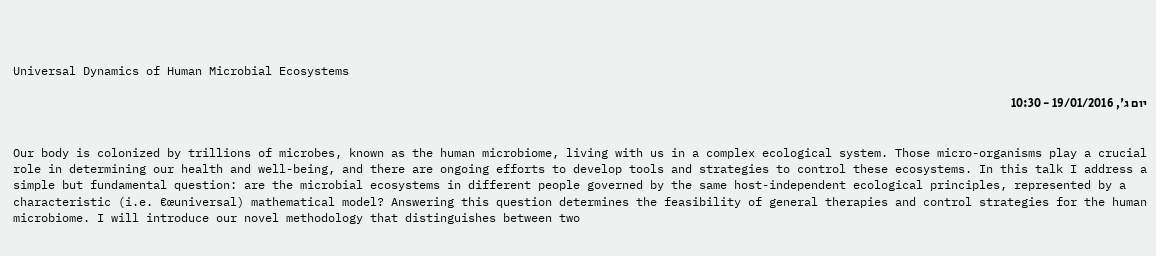Universal Dynamics of Human Microbial Ecosystems

יום ג', 19/01/2016 - 10:30


Our body is colonized by trillions of microbes, known as the human microbiome, living with us in a complex ecological system. Those micro-organisms play a crucial role in determining our health and well-being, and there are ongoing efforts to develop tools and strategies to control these ecosystems. In this talk I address a simple but fundamental question: are the microbial ecosystems in different people governed by the same host-independent ecological principles, represented by a characteristic (i.e. €œuniversal) mathematical model? Answering this question determines the feasibility of general therapies and control strategies for the human microbiome. I will introduce our novel methodology that distinguishes between two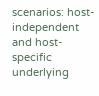scenarios: host-independent and host-specific underlying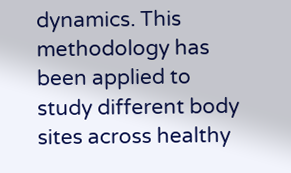dynamics. This methodology has been applied to study different body sites across healthy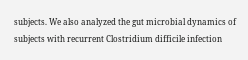subjects. We also analyzed the gut microbial dynamics of subjects with recurrent Clostridium difficile infection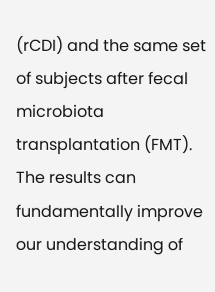(rCDI) and the same set of subjects after fecal microbiota transplantation (FMT). The results can fundamentally improve our understanding of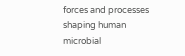forces and processes shaping human microbial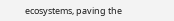ecosystems, paving the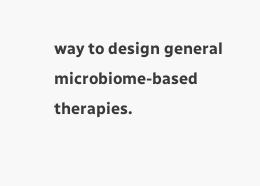way to design general microbiome-based therapies.